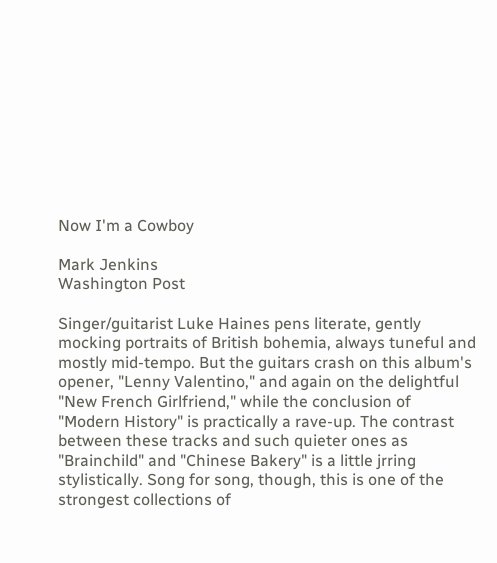Now I'm a Cowboy

Mark Jenkins
Washington Post

Singer/guitarist Luke Haines pens literate, gently mocking portraits of British bohemia, always tuneful and mostly mid-tempo. But the guitars crash on this album's opener, "Lenny Valentino," and again on the delightful "New French Girlfriend," while the conclusion of "Modern History" is practically a rave-up. The contrast between these tracks and such quieter ones as "Brainchild" and "Chinese Bakery" is a little jrring stylistically. Song for song, though, this is one of the strongest collections of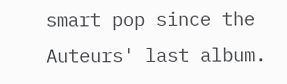smart pop since the Auteurs' last album.